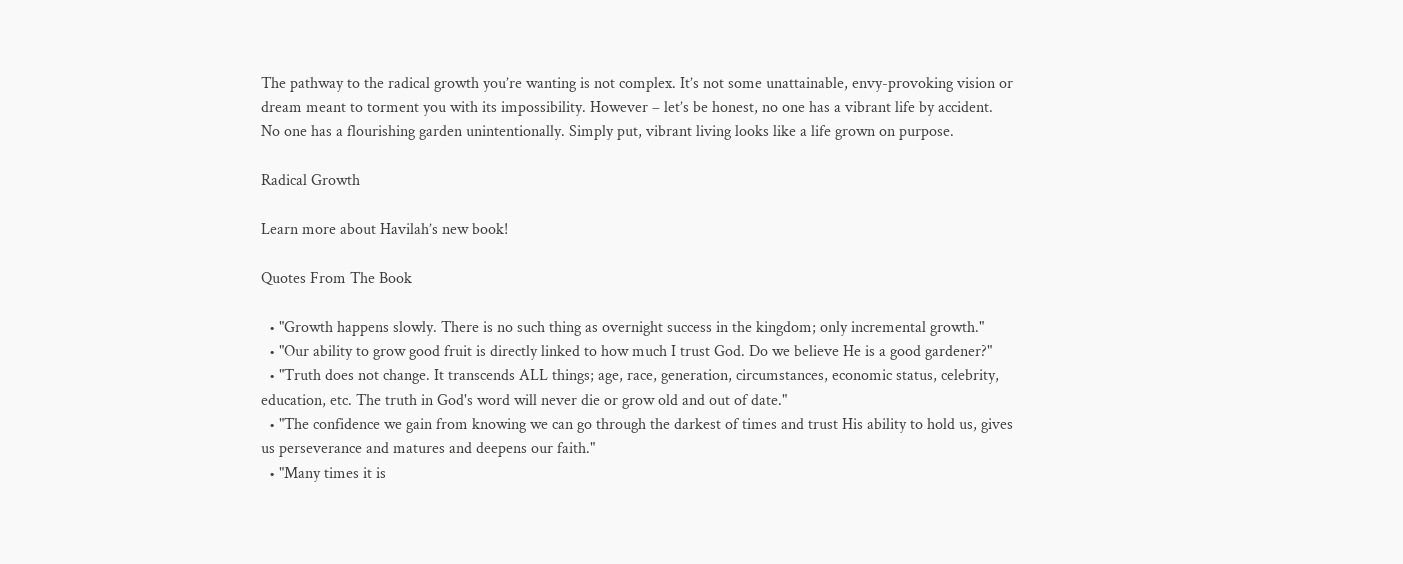The pathway to the radical growth you’re wanting is not complex. It’s not some unattainable, envy-provoking vision or dream meant to torment you with its impossibility. However – let’s be honest, no one has a vibrant life by accident. No one has a flourishing garden unintentionally. Simply put, vibrant living looks like a life grown on purpose.

Radical Growth

Learn more about Havilah’s new book!

Quotes From The Book

  • "Growth happens slowly. There is no such thing as overnight success in the kingdom; only incremental growth."
  • "Our ability to grow good fruit is directly linked to how much I trust God. Do we believe He is a good gardener?"
  • "Truth does not change. It transcends ALL things; age, race, generation, circumstances, economic status, celebrity, education, etc. The truth in God's word will never die or grow old and out of date."
  • "The confidence we gain from knowing we can go through the darkest of times and trust His ability to hold us, gives us perseverance and matures and deepens our faith."
  • "Many times it is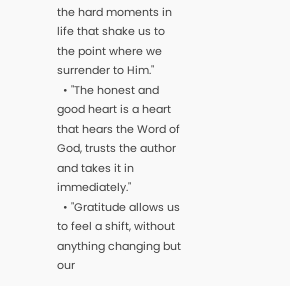the hard moments in life that shake us to the point where we surrender to Him."
  • "The honest and good heart is a heart that hears the Word of God, trusts the author and takes it in immediately."
  • "Gratitude allows us to feel a shift, without anything changing but our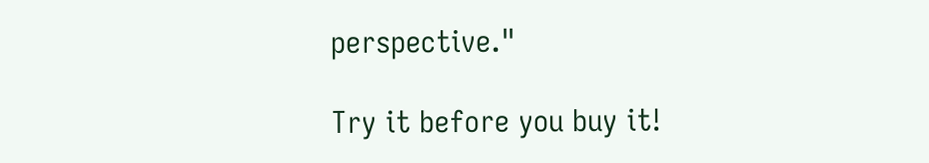perspective."

Try it before you buy it!